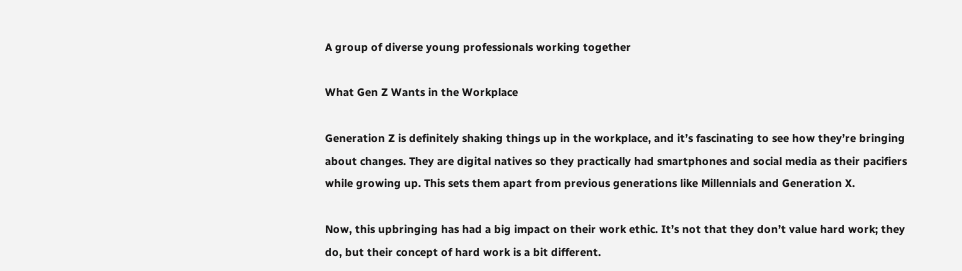A group of diverse young professionals working together

What Gen Z Wants in the Workplace

Generation Z is definitely shaking things up in the workplace, and it’s fascinating to see how they’re bringing about changes. They are digital natives so they practically had smartphones and social media as their pacifiers while growing up. This sets them apart from previous generations like Millennials and Generation X.

Now, this upbringing has had a big impact on their work ethic. It’s not that they don’t value hard work; they do, but their concept of hard work is a bit different.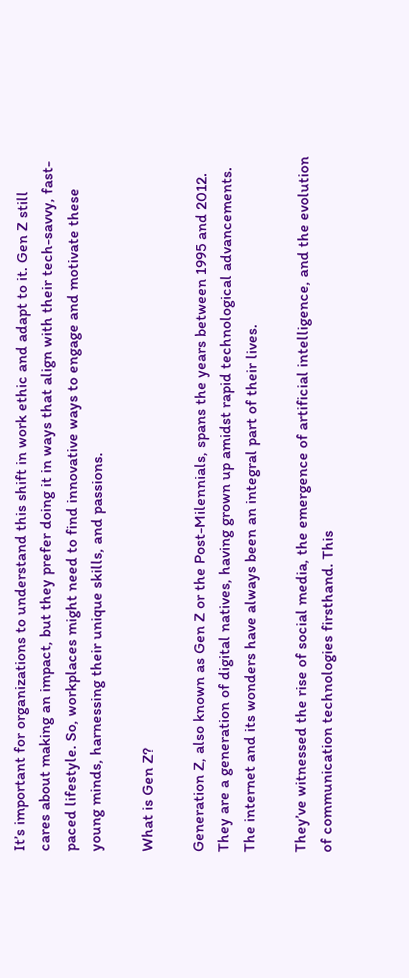It’s important for organizations to understand this shift in work ethic and adapt to it. Gen Z still cares about making an impact, but they prefer doing it in ways that align with their tech-savvy, fast-paced lifestyle. So, workplaces might need to find innovative ways to engage and motivate these young minds, harnessing their unique skills, and passions.

What is Gen Z?

Generation Z, also known as Gen Z or the Post-Milennials, spans the years between 1995 and 2012. They are a generation of digital natives, having grown up amidst rapid technological advancements. The internet and its wonders have always been an integral part of their lives.

They’ve witnessed the rise of social media, the emergence of artificial intelligence, and the evolution of communication technologies firsthand. This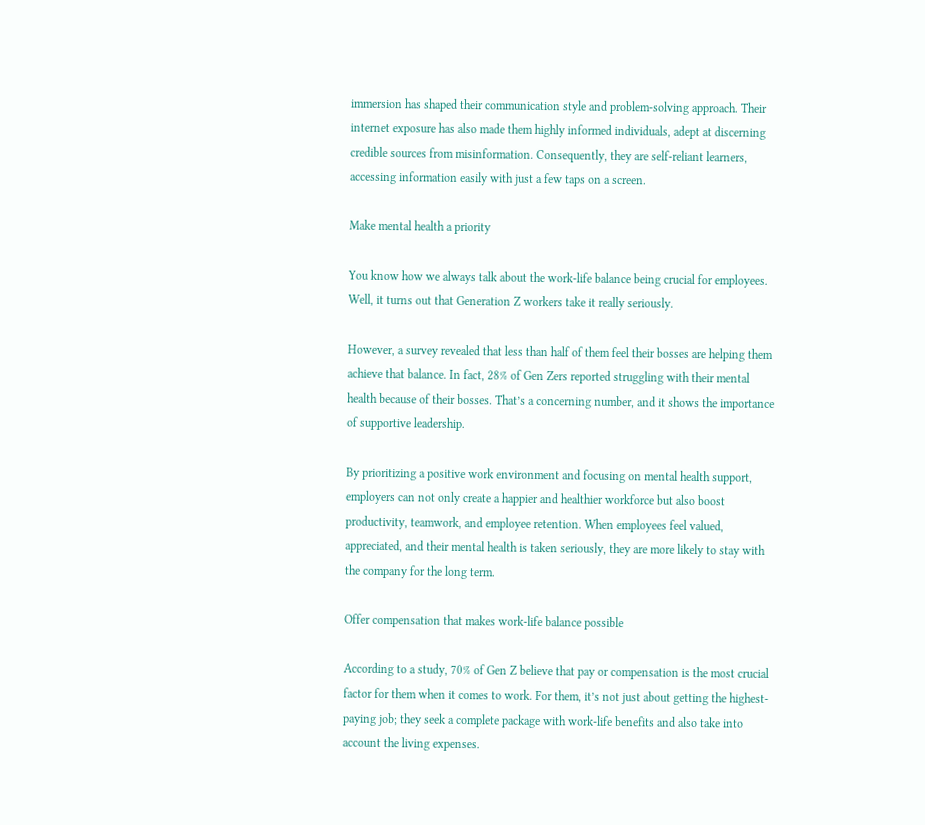immersion has shaped their communication style and problem-solving approach. Their internet exposure has also made them highly informed individuals, adept at discerning credible sources from misinformation. Consequently, they are self-reliant learners, accessing information easily with just a few taps on a screen.

Make mental health a priority

You know how we always talk about the work-life balance being crucial for employees. Well, it turns out that Generation Z workers take it really seriously.

However, a survey revealed that less than half of them feel their bosses are helping them achieve that balance. In fact, 28% of Gen Zers reported struggling with their mental health because of their bosses. That’s a concerning number, and it shows the importance of supportive leadership.

By prioritizing a positive work environment and focusing on mental health support, employers can not only create a happier and healthier workforce but also boost productivity, teamwork, and employee retention. When employees feel valued, appreciated, and their mental health is taken seriously, they are more likely to stay with the company for the long term.

Offer compensation that makes work-life balance possible

According to a study, 70% of Gen Z believe that pay or compensation is the most crucial factor for them when it comes to work. For them, it’s not just about getting the highest-paying job; they seek a complete package with work-life benefits and also take into account the living expenses.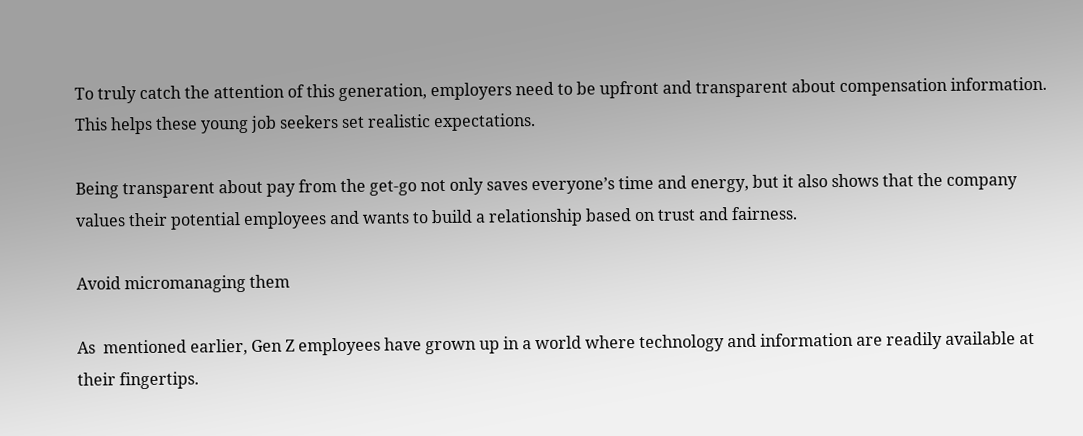To truly catch the attention of this generation, employers need to be upfront and transparent about compensation information. This helps these young job seekers set realistic expectations.

Being transparent about pay from the get-go not only saves everyone’s time and energy, but it also shows that the company values their potential employees and wants to build a relationship based on trust and fairness.

Avoid micromanaging them

As  mentioned earlier, Gen Z employees have grown up in a world where technology and information are readily available at their fingertips.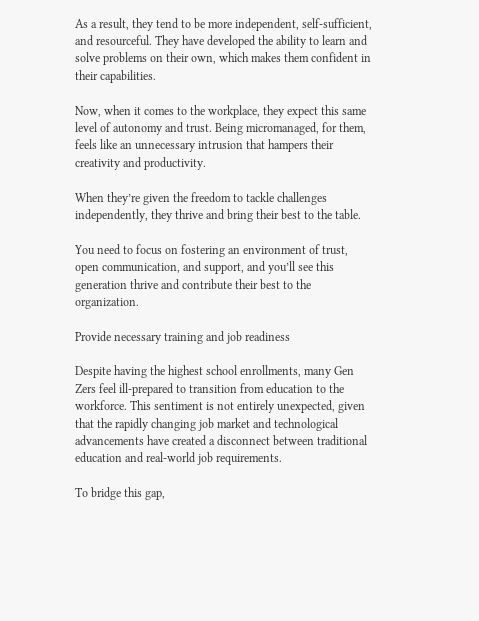As a result, they tend to be more independent, self-sufficient, and resourceful. They have developed the ability to learn and solve problems on their own, which makes them confident in their capabilities.

Now, when it comes to the workplace, they expect this same level of autonomy and trust. Being micromanaged, for them, feels like an unnecessary intrusion that hampers their creativity and productivity.

When they’re given the freedom to tackle challenges independently, they thrive and bring their best to the table.

You need to focus on fostering an environment of trust, open communication, and support, and you’ll see this generation thrive and contribute their best to the organization.

Provide necessary training and job readiness

Despite having the highest school enrollments, many Gen Zers feel ill-prepared to transition from education to the workforce. This sentiment is not entirely unexpected, given that the rapidly changing job market and technological advancements have created a disconnect between traditional education and real-world job requirements.

To bridge this gap,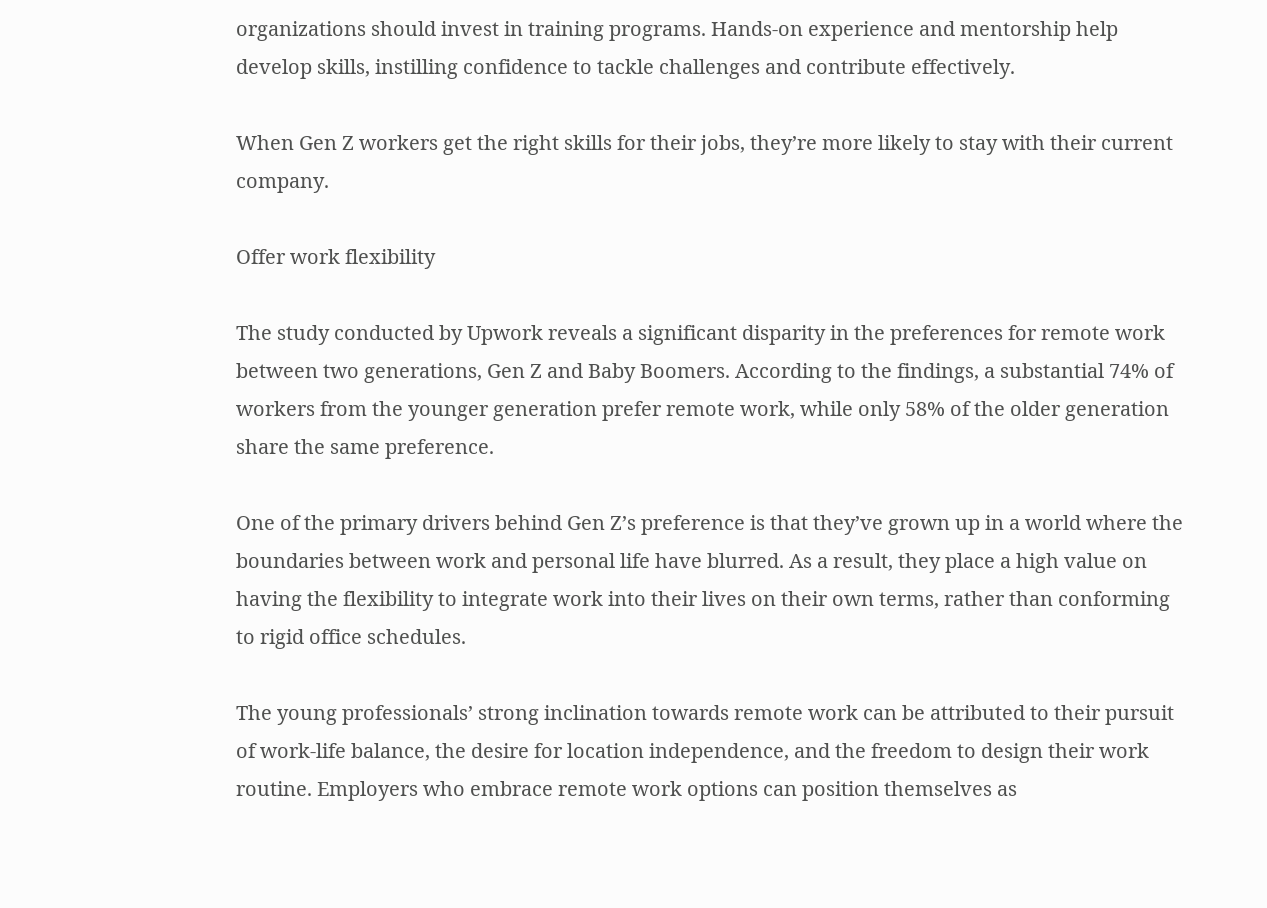organizations should invest in training programs. Hands-on experience and mentorship help develop skills, instilling confidence to tackle challenges and contribute effectively.

When Gen Z workers get the right skills for their jobs, they’re more likely to stay with their current company.

Offer work flexibility

The study conducted by Upwork reveals a significant disparity in the preferences for remote work between two generations, Gen Z and Baby Boomers. According to the findings, a substantial 74% of workers from the younger generation prefer remote work, while only 58% of the older generation share the same preference.

One of the primary drivers behind Gen Z’s preference is that they’ve grown up in a world where the boundaries between work and personal life have blurred. As a result, they place a high value on having the flexibility to integrate work into their lives on their own terms, rather than conforming to rigid office schedules.

The young professionals’ strong inclination towards remote work can be attributed to their pursuit of work-life balance, the desire for location independence, and the freedom to design their work routine. Employers who embrace remote work options can position themselves as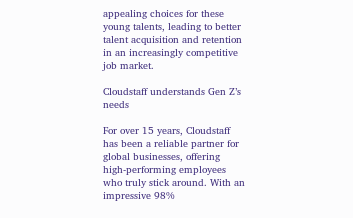appealing choices for these young talents, leading to better talent acquisition and retention in an increasingly competitive job market.

Cloudstaff understands Gen Z’s needs

For over 15 years, Cloudstaff has been a reliable partner for global businesses, offering high-performing employees who truly stick around. With an impressive 98%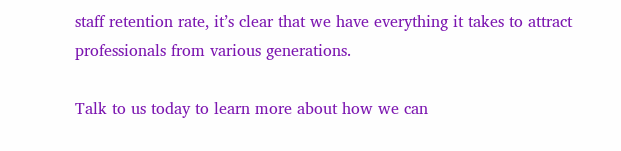staff retention rate, it’s clear that we have everything it takes to attract professionals from various generations.

Talk to us today to learn more about how we can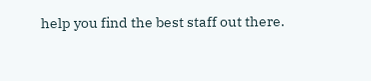help you find the best staff out there.